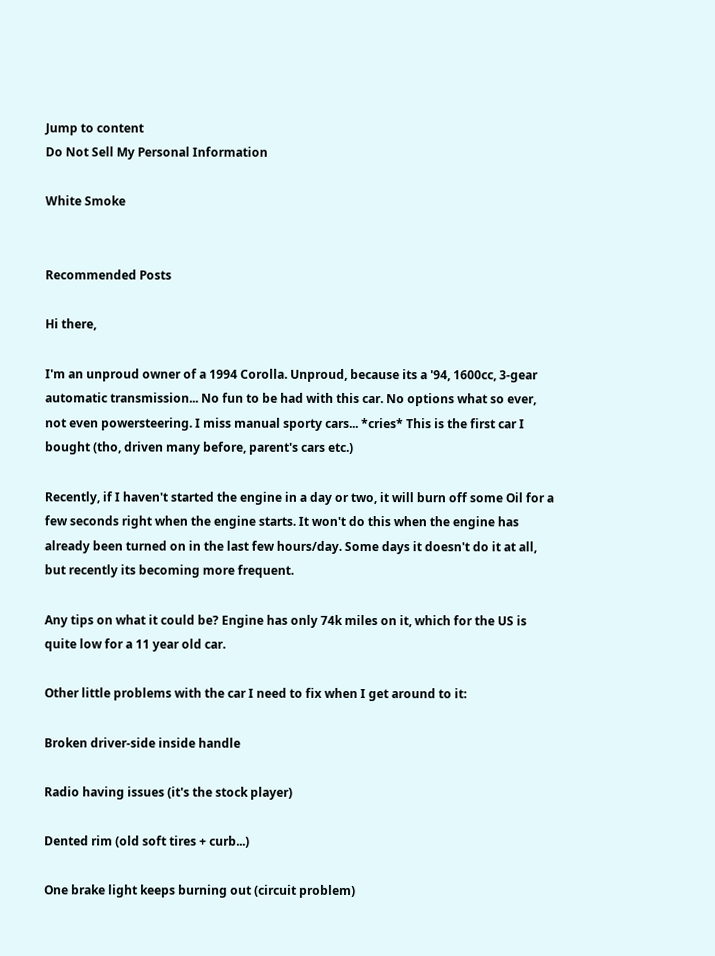Jump to content
Do Not Sell My Personal Information

White Smoke


Recommended Posts

Hi there,

I'm an unproud owner of a 1994 Corolla. Unproud, because its a '94, 1600cc, 3-gear automatic transmission... No fun to be had with this car. No options what so ever, not even powersteering. I miss manual sporty cars... *cries* This is the first car I bought (tho, driven many before, parent's cars etc.)

Recently, if I haven't started the engine in a day or two, it will burn off some Oil for a few seconds right when the engine starts. It won't do this when the engine has already been turned on in the last few hours/day. Some days it doesn't do it at all, but recently its becoming more frequent.

Any tips on what it could be? Engine has only 74k miles on it, which for the US is quite low for a 11 year old car.

Other little problems with the car I need to fix when I get around to it:

Broken driver-side inside handle

Radio having issues (it's the stock player)

Dented rim (old soft tires + curb...)

One brake light keeps burning out (circuit problem)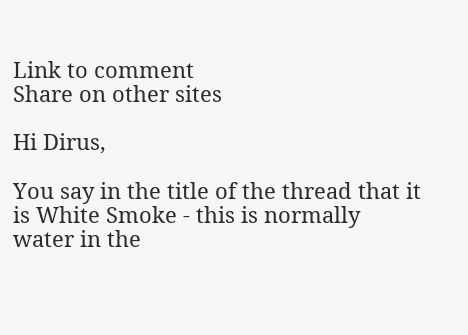Link to comment
Share on other sites

Hi Dirus,

You say in the title of the thread that it is White Smoke - this is normally water in the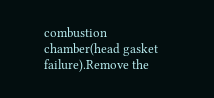combustion chamber(head gasket failure).Remove the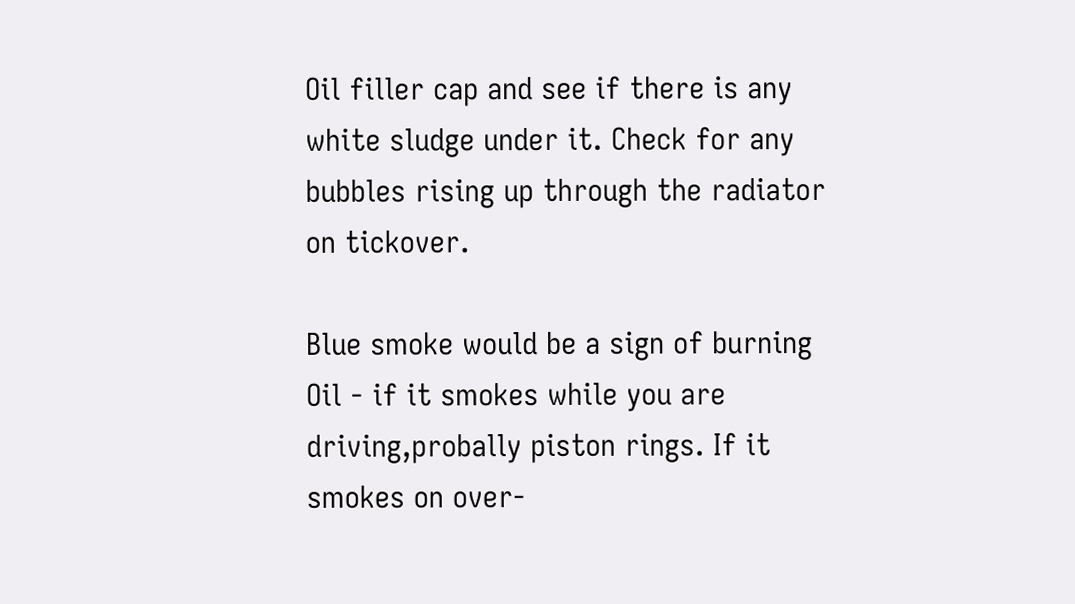Oil filler cap and see if there is any white sludge under it. Check for any bubbles rising up through the radiator on tickover.

Blue smoke would be a sign of burning Oil - if it smokes while you are driving,probally piston rings. If it smokes on over-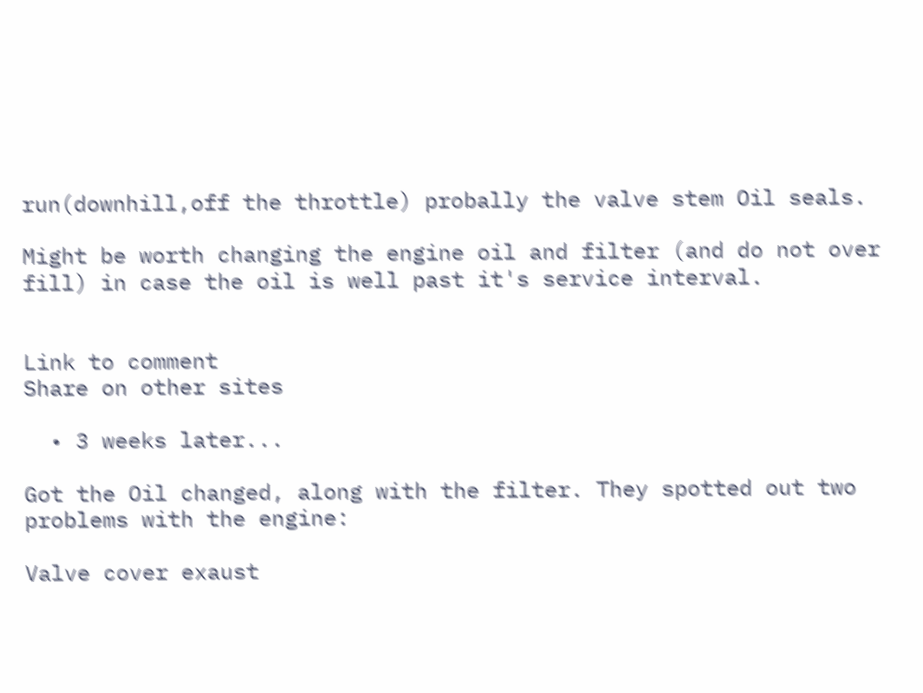run(downhill,off the throttle) probally the valve stem Oil seals.

Might be worth changing the engine oil and filter (and do not over fill) in case the oil is well past it's service interval.


Link to comment
Share on other sites

  • 3 weeks later...

Got the Oil changed, along with the filter. They spotted out two problems with the engine:

Valve cover exaust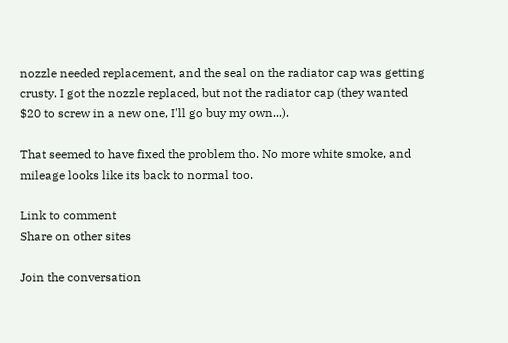nozzle needed replacement, and the seal on the radiator cap was getting crusty. I got the nozzle replaced, but not the radiator cap (they wanted $20 to screw in a new one, I'll go buy my own...).

That seemed to have fixed the problem tho. No more white smoke, and mileage looks like its back to normal too.

Link to comment
Share on other sites

Join the conversation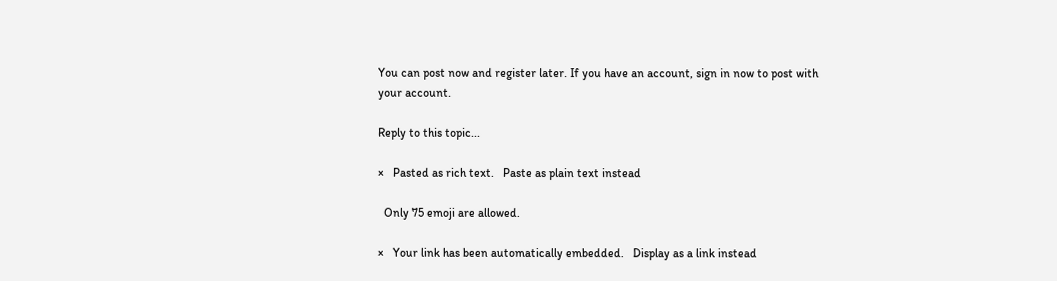You can post now and register later. If you have an account, sign in now to post with your account.

Reply to this topic...

×   Pasted as rich text.   Paste as plain text instead

  Only 75 emoji are allowed.

×   Your link has been automatically embedded.   Display as a link instead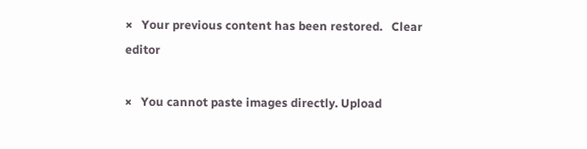×   Your previous content has been restored.   Clear editor

×   You cannot paste images directly. Upload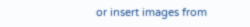or insert images from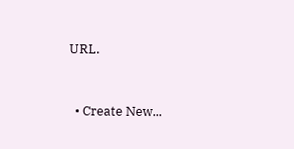URL.


  • Create New...